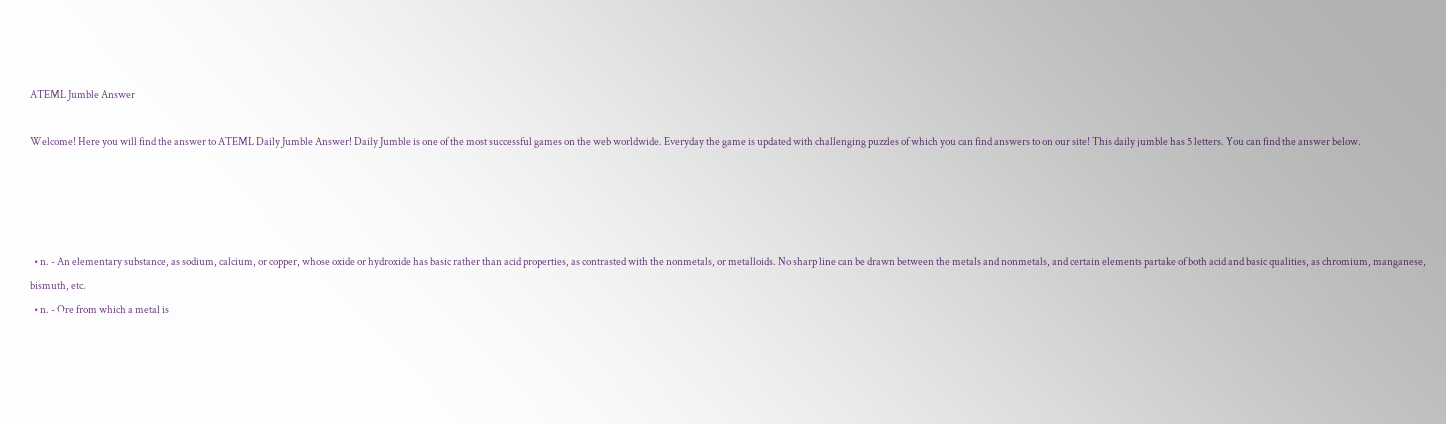ATEML Jumble Answer

Welcome! Here you will find the answer to ATEML Daily Jumble Answer! Daily Jumble is one of the most successful games on the web worldwide. Everyday the game is updated with challenging puzzles of which you can find answers to on our site! This daily jumble has 5 letters. You can find the answer below.




  • n. - An elementary substance, as sodium, calcium, or copper, whose oxide or hydroxide has basic rather than acid properties, as contrasted with the nonmetals, or metalloids. No sharp line can be drawn between the metals and nonmetals, and certain elements partake of both acid and basic qualities, as chromium, manganese, bismuth, etc.
  • n. - Ore from which a metal is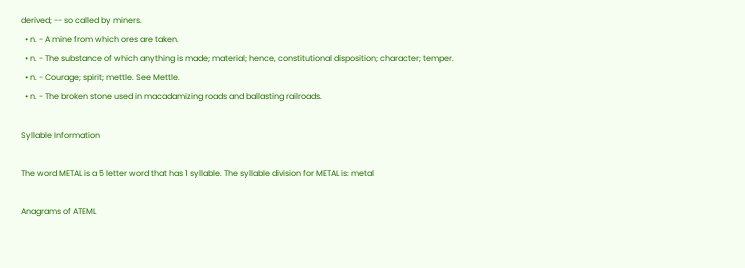derived; -- so called by miners.
  • n. - A mine from which ores are taken.
  • n. - The substance of which anything is made; material; hence, constitutional disposition; character; temper.
  • n. - Courage; spirit; mettle. See Mettle.
  • n. - The broken stone used in macadamizing roads and ballasting railroads.

Syllable Information

The word METAL is a 5 letter word that has 1 syllable. The syllable division for METAL is: metal

Anagrams of ATEML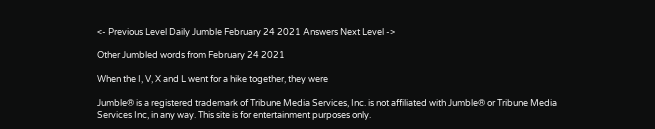<- Previous Level Daily Jumble February 24 2021 Answers Next Level ->

Other Jumbled words from February 24 2021

When the I, V, X and L went for a hike together, they were

Jumble® is a registered trademark of Tribune Media Services, Inc. is not affiliated with Jumble® or Tribune Media Services Inc, in any way. This site is for entertainment purposes only.